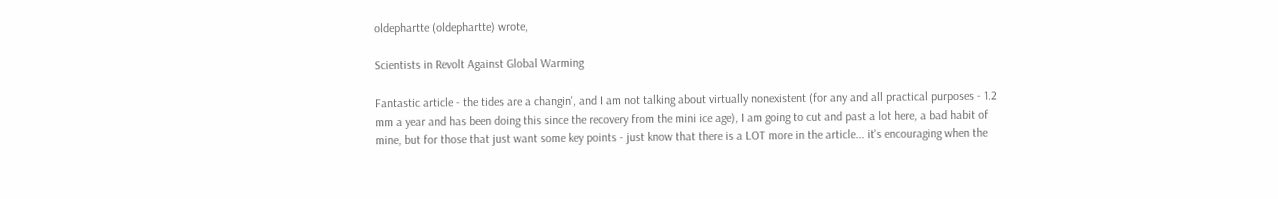oldephartte (oldephartte) wrote,

Scientists in Revolt Against Global Warming

Fantastic article - the tides are a changin', and I am not talking about virtually nonexistent (for any and all practical purposes - 1.2 mm a year and has been doing this since the recovery from the mini ice age), I am going to cut and past a lot here, a bad habit of mine, but for those that just want some key points - just know that there is a LOT more in the article... it's encouraging when the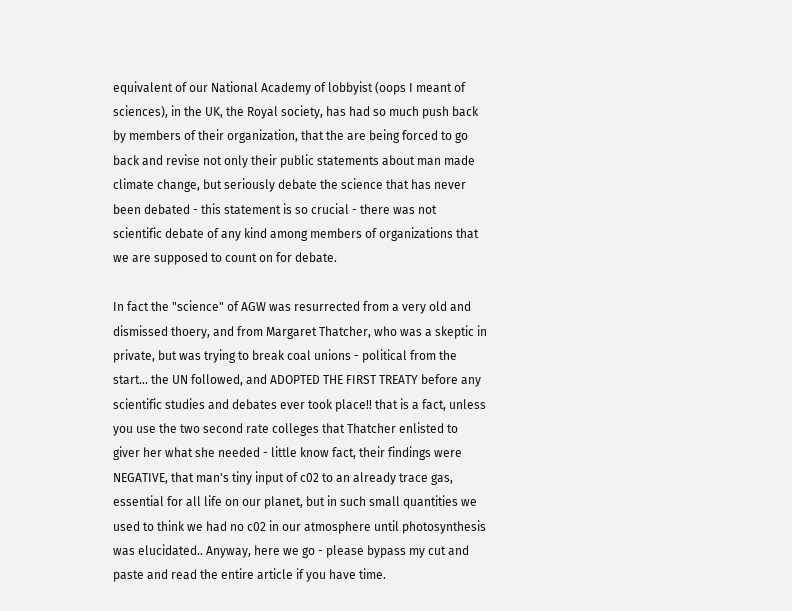equivalent of our National Academy of lobbyist (oops I meant of sciences), in the UK, the Royal society, has had so much push back by members of their organization, that the are being forced to go back and revise not only their public statements about man made climate change, but seriously debate the science that has never been debated - this statement is so crucial - there was not scientific debate of any kind among members of organizations that we are supposed to count on for debate.

In fact the "science" of AGW was resurrected from a very old and dismissed thoery, and from Margaret Thatcher, who was a skeptic in private, but was trying to break coal unions - political from the start... the UN followed, and ADOPTED THE FIRST TREATY before any scientific studies and debates ever took place!! that is a fact, unless you use the two second rate colleges that Thatcher enlisted to giver her what she needed - little know fact, their findings were NEGATIVE, that man's tiny input of c02 to an already trace gas, essential for all life on our planet, but in such small quantities we used to think we had no c02 in our atmosphere until photosynthesis was elucidated.. Anyway, here we go - please bypass my cut and paste and read the entire article if you have time.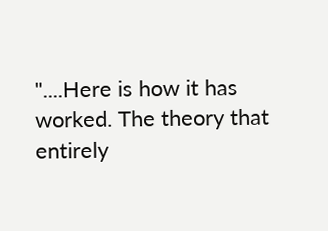"....Here is how it has worked. The theory that entirely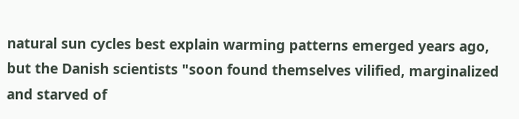natural sun cycles best explain warming patterns emerged years ago, but the Danish scientists "soon found themselves vilified, marginalized and starved of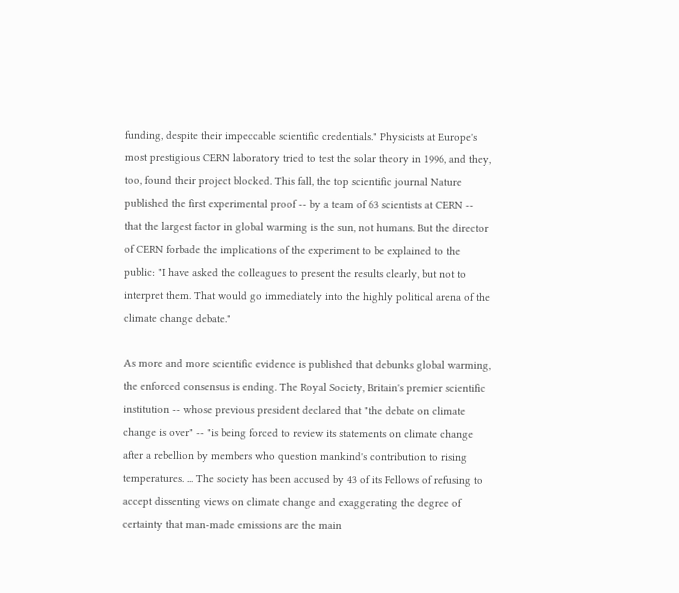funding, despite their impeccable scientific credentials." Physicists at Europe's most prestigious CERN laboratory tried to test the solar theory in 1996, and they, too, found their project blocked. This fall, the top scientific journal Nature published the first experimental proof -- by a team of 63 scientists at CERN -- that the largest factor in global warming is the sun, not humans. But the director of CERN forbade the implications of the experiment to be explained to the public: "I have asked the colleagues to present the results clearly, but not to interpret them. That would go immediately into the highly political arena of the climate change debate."

As more and more scientific evidence is published that debunks global warming, the enforced consensus is ending. The Royal Society, Britain's premier scientific institution -- whose previous president declared that "the debate on climate change is over" -- "is being forced to review its statements on climate change after a rebellion by members who question mankind's contribution to rising temperatures. ... The society has been accused by 43 of its Fellows of refusing to accept dissenting views on climate change and exaggerating the degree of certainty that man-made emissions are the main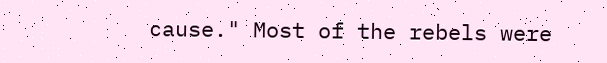cause." Most of the rebels were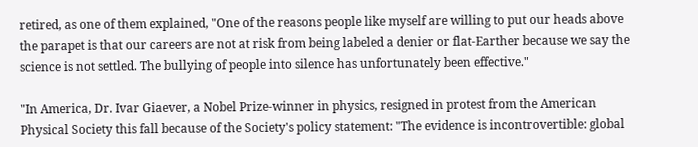retired, as one of them explained, "One of the reasons people like myself are willing to put our heads above the parapet is that our careers are not at risk from being labeled a denier or flat-Earther because we say the science is not settled. The bullying of people into silence has unfortunately been effective."

"In America, Dr. Ivar Giaever, a Nobel Prize-winner in physics, resigned in protest from the American Physical Society this fall because of the Society's policy statement: "The evidence is incontrovertible: global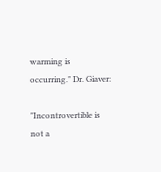warming is occurring." Dr. Giaver:

"Incontrovertible is not a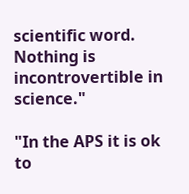scientific word. Nothing is incontrovertible in science."

"In the APS it is ok to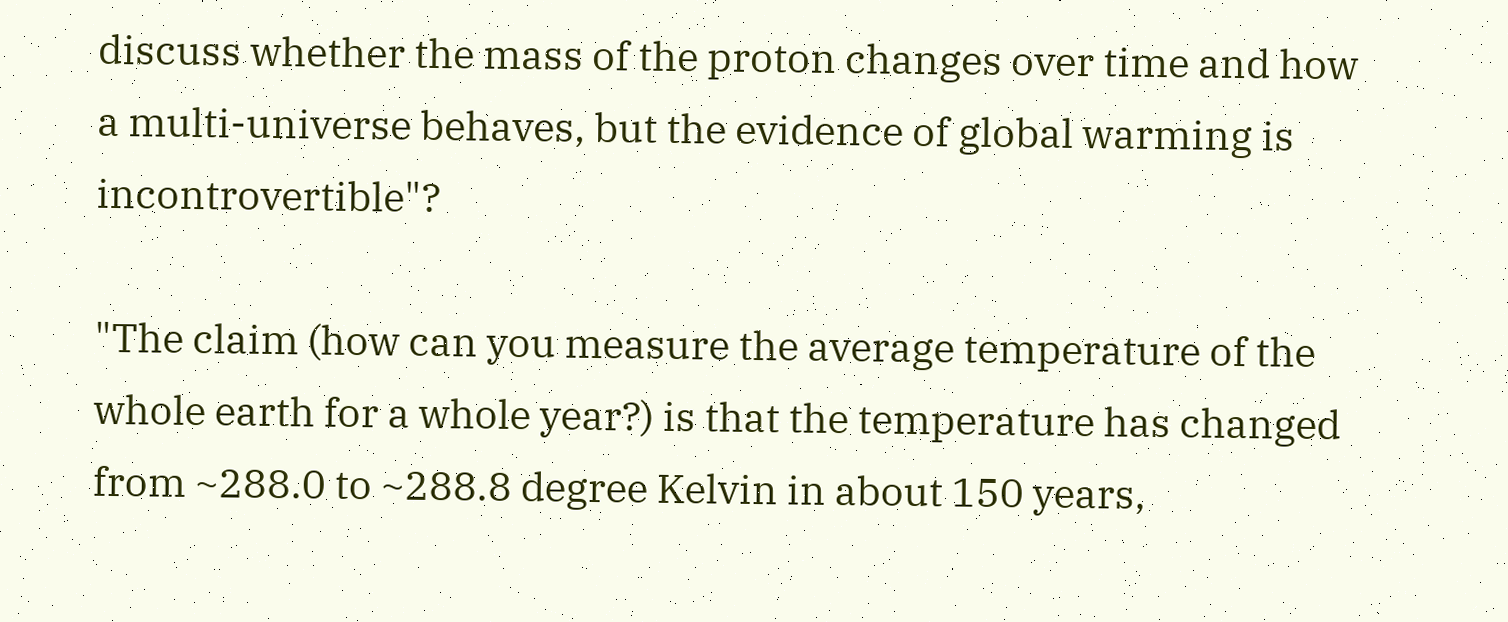discuss whether the mass of the proton changes over time and how a multi-universe behaves, but the evidence of global warming is incontrovertible"?

"The claim (how can you measure the average temperature of the whole earth for a whole year?) is that the temperature has changed from ~288.0 to ~288.8 degree Kelvin in about 150 years,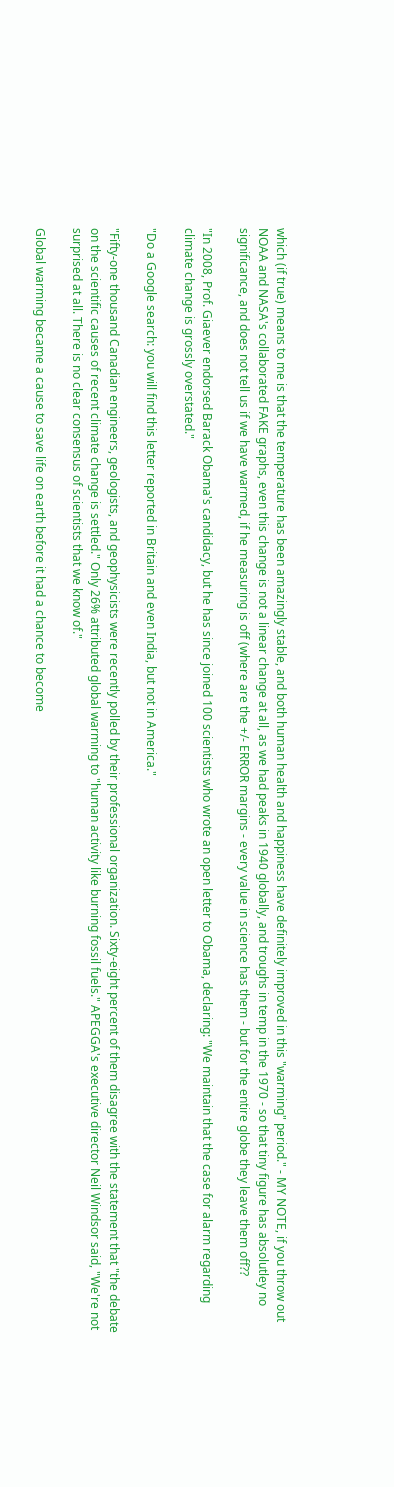which (if true) means to me is that the temperature has been amazingly stable, and both human health and happiness have definitely improved in this "warming" period." - MY NOTE, if you throw out NOAA and NASA's collaborated FAKE graphs, even this change is not a linear change at all, as we had peaks in 1940 globally, and troughs in temp in the 1970 - so that tiny figure has absolutley no significance, and does not tell us if we have warmed, if he measuring is off (where are the +/- ERROR margins - every value in science has them - but for the entire globe they leave them off??

"In 2008, Prof. Giaever endorsed Barack Obama's candidacy, but he has since joined 100 scientists who wrote an open letter to Obama, declaring: "We maintain that the case for alarm regarding climate change is grossly overstated."

"Do a Google search: you will find this letter reported in Britain and even India, but not in America."

"Fifty-one thousand Canadian engineers, geologists, and geophysicists were recently polled by their professional organization. Sixty-eight percent of them disagree with the statement that "the debate on the scientific causes of recent climate change is settled." Only 26% attributed global warming to "human activity like burning fossil fuels." APEGGA's executive director Neil Windsor said, "We're not surprised at all. There is no clear consensus of scientists that we know of."

Global warming became a cause to save life on earth before it had a chance to become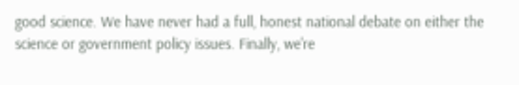good science. We have never had a full, honest national debate on either the science or government policy issues. Finally, we're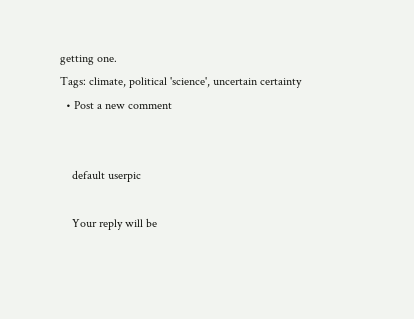getting one.
Tags: climate, political 'science', uncertain certainty
  • Post a new comment


    default userpic

    Your reply will be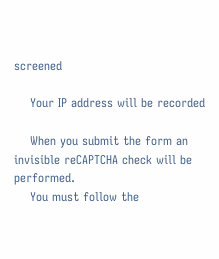screened

    Your IP address will be recorded

    When you submit the form an invisible reCAPTCHA check will be performed.
    You must follow the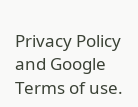Privacy Policy and Google Terms of use.